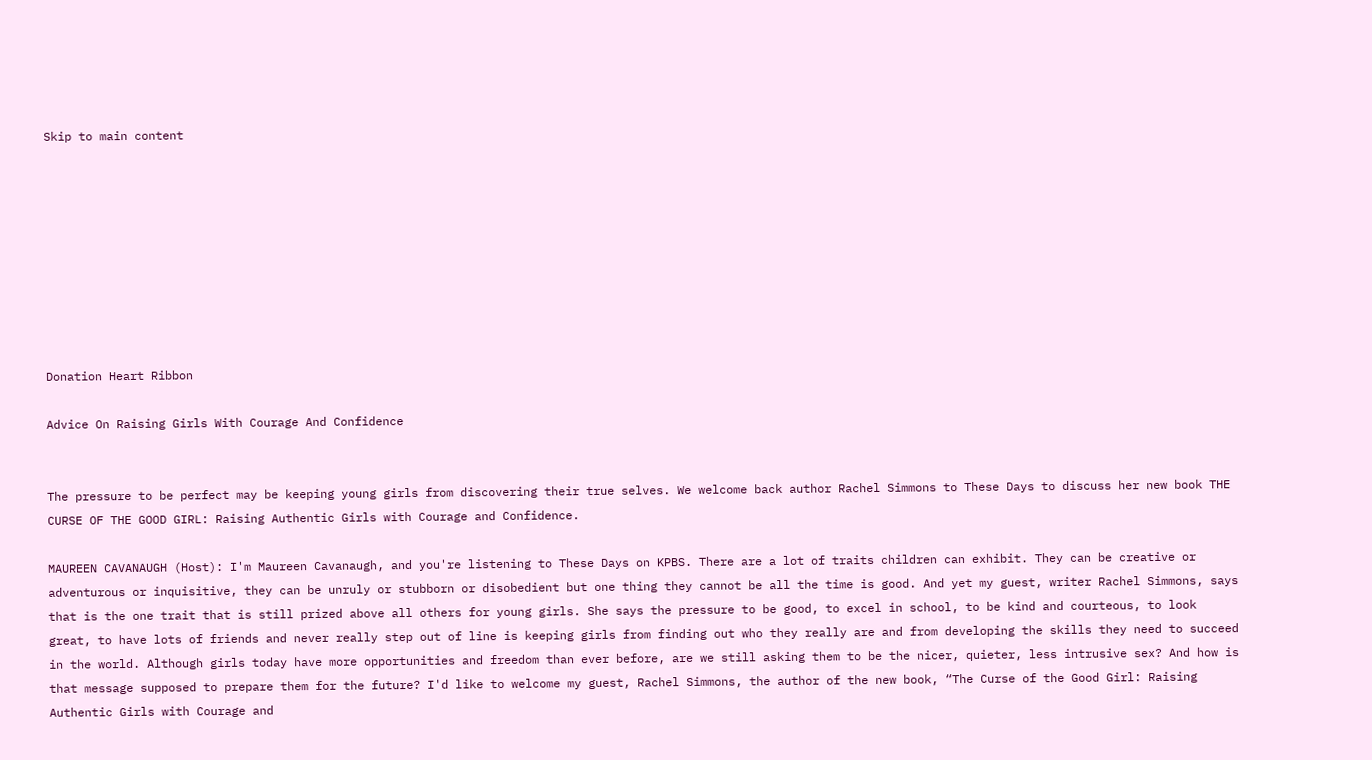Skip to main content









Donation Heart Ribbon

Advice On Raising Girls With Courage And Confidence


The pressure to be perfect may be keeping young girls from discovering their true selves. We welcome back author Rachel Simmons to These Days to discuss her new book THE CURSE OF THE GOOD GIRL: Raising Authentic Girls with Courage and Confidence.

MAUREEN CAVANAUGH (Host): I'm Maureen Cavanaugh, and you're listening to These Days on KPBS. There are a lot of traits children can exhibit. They can be creative or adventurous or inquisitive, they can be unruly or stubborn or disobedient but one thing they cannot be all the time is good. And yet my guest, writer Rachel Simmons, says that is the one trait that is still prized above all others for young girls. She says the pressure to be good, to excel in school, to be kind and courteous, to look great, to have lots of friends and never really step out of line is keeping girls from finding out who they really are and from developing the skills they need to succeed in the world. Although girls today have more opportunities and freedom than ever before, are we still asking them to be the nicer, quieter, less intrusive sex? And how is that message supposed to prepare them for the future? I'd like to welcome my guest, Rachel Simmons, the author of the new book, “The Curse of the Good Girl: Raising Authentic Girls with Courage and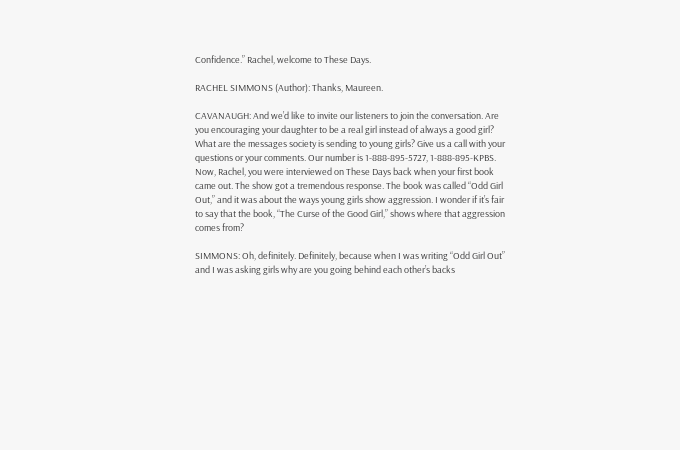Confidence.” Rachel, welcome to These Days.

RACHEL SIMMONS (Author): Thanks, Maureen.

CAVANAUGH: And we’d like to invite our listeners to join the conversation. Are you encouraging your daughter to be a real girl instead of always a good girl? What are the messages society is sending to young girls? Give us a call with your questions or your comments. Our number is 1-888-895-5727, 1-888-895-KPBS. Now, Rachel, you were interviewed on These Days back when your first book came out. The show got a tremendous response. The book was called “Odd Girl Out,” and it was about the ways young girls show aggression. I wonder if it’s fair to say that the book, “The Curse of the Good Girl,” shows where that aggression comes from?

SIMMONS: Oh, definitely. Definitely, because when I was writing “Odd Girl Out” and I was asking girls why are you going behind each other’s backs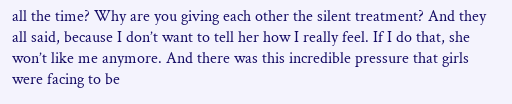all the time? Why are you giving each other the silent treatment? And they all said, because I don’t want to tell her how I really feel. If I do that, she won’t like me anymore. And there was this incredible pressure that girls were facing to be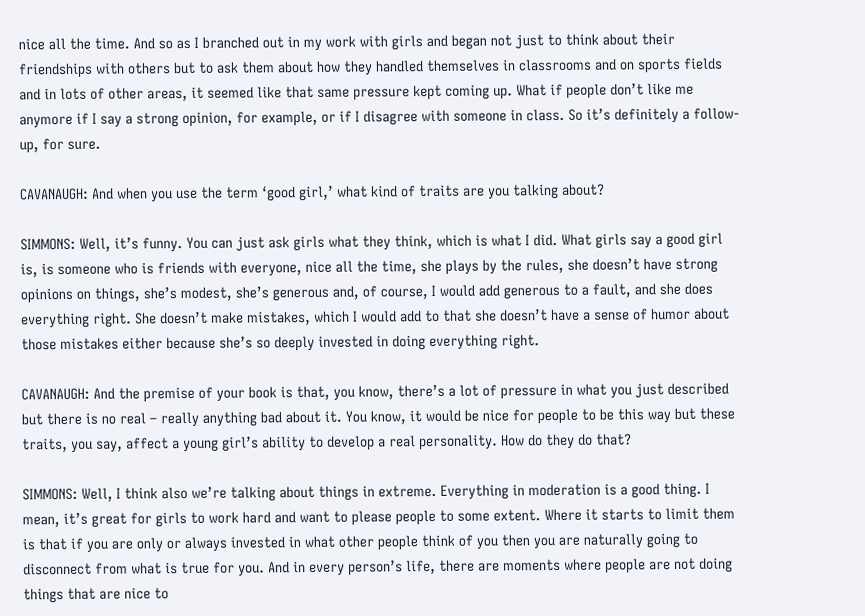nice all the time. And so as I branched out in my work with girls and began not just to think about their friendships with others but to ask them about how they handled themselves in classrooms and on sports fields and in lots of other areas, it seemed like that same pressure kept coming up. What if people don’t like me anymore if I say a strong opinion, for example, or if I disagree with someone in class. So it’s definitely a follow-up, for sure.

CAVANAUGH: And when you use the term ‘good girl,’ what kind of traits are you talking about?

SIMMONS: Well, it’s funny. You can just ask girls what they think, which is what I did. What girls say a good girl is, is someone who is friends with everyone, nice all the time, she plays by the rules, she doesn’t have strong opinions on things, she’s modest, she’s generous and, of course, I would add generous to a fault, and she does everything right. She doesn’t make mistakes, which I would add to that she doesn’t have a sense of humor about those mistakes either because she’s so deeply invested in doing everything right.

CAVANAUGH: And the premise of your book is that, you know, there’s a lot of pressure in what you just described but there is no real – really anything bad about it. You know, it would be nice for people to be this way but these traits, you say, affect a young girl’s ability to develop a real personality. How do they do that?

SIMMONS: Well, I think also we’re talking about things in extreme. Everything in moderation is a good thing. I mean, it’s great for girls to work hard and want to please people to some extent. Where it starts to limit them is that if you are only or always invested in what other people think of you then you are naturally going to disconnect from what is true for you. And in every person’s life, there are moments where people are not doing things that are nice to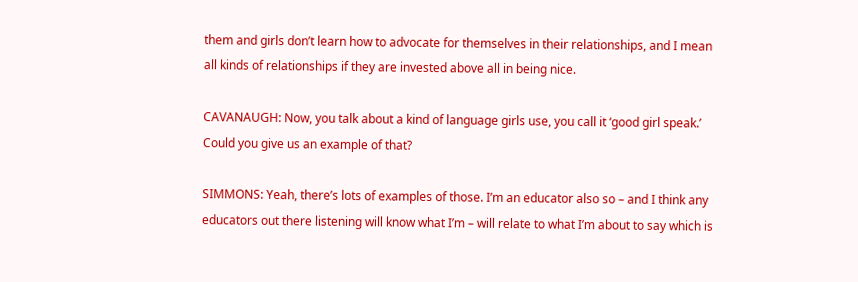them and girls don’t learn how to advocate for themselves in their relationships, and I mean all kinds of relationships if they are invested above all in being nice.

CAVANAUGH: Now, you talk about a kind of language girls use, you call it ‘good girl speak.’ Could you give us an example of that?

SIMMONS: Yeah, there’s lots of examples of those. I’m an educator also so – and I think any educators out there listening will know what I’m – will relate to what I’m about to say which is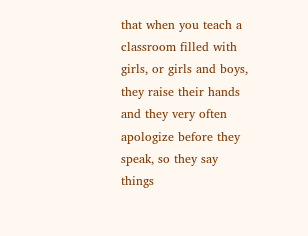that when you teach a classroom filled with girls, or girls and boys, they raise their hands and they very often apologize before they speak, so they say things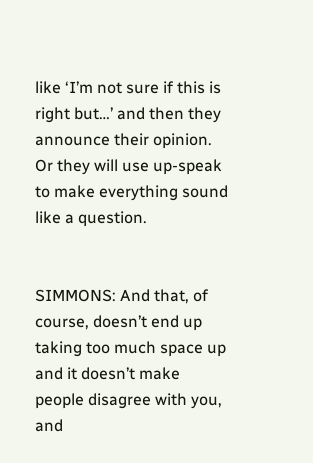like ‘I’m not sure if this is right but…’ and then they announce their opinion. Or they will use up-speak to make everything sound like a question.


SIMMONS: And that, of course, doesn’t end up taking too much space up and it doesn’t make people disagree with you, and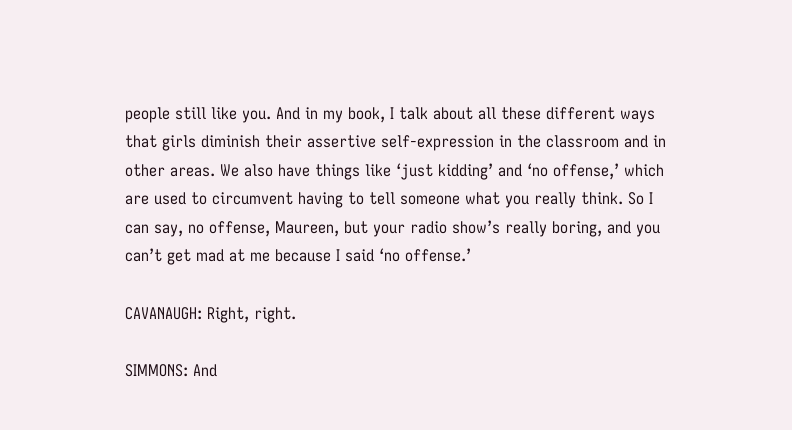people still like you. And in my book, I talk about all these different ways that girls diminish their assertive self-expression in the classroom and in other areas. We also have things like ‘just kidding’ and ‘no offense,’ which are used to circumvent having to tell someone what you really think. So I can say, no offense, Maureen, but your radio show’s really boring, and you can’t get mad at me because I said ‘no offense.’

CAVANAUGH: Right, right.

SIMMONS: And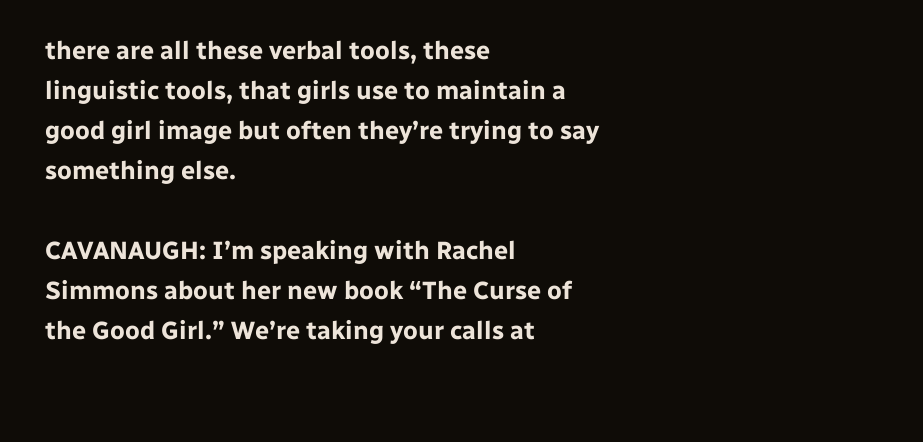there are all these verbal tools, these linguistic tools, that girls use to maintain a good girl image but often they’re trying to say something else.

CAVANAUGH: I’m speaking with Rachel Simmons about her new book “The Curse of the Good Girl.” We’re taking your calls at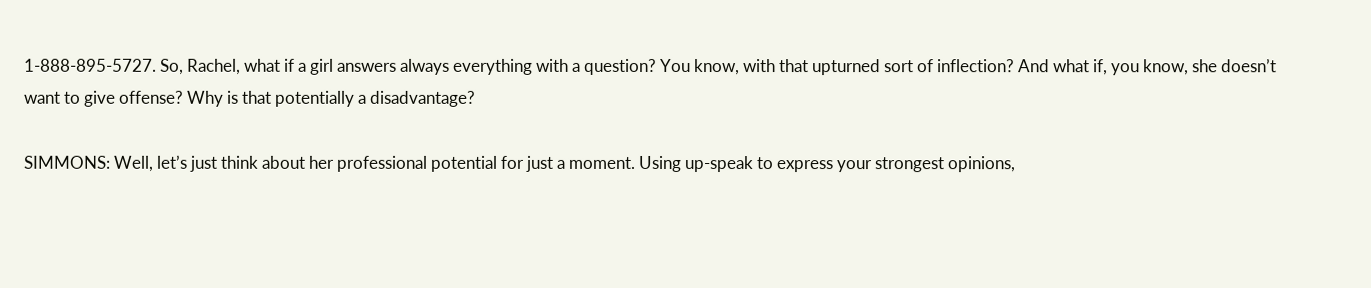1-888-895-5727. So, Rachel, what if a girl answers always everything with a question? You know, with that upturned sort of inflection? And what if, you know, she doesn’t want to give offense? Why is that potentially a disadvantage?

SIMMONS: Well, let’s just think about her professional potential for just a moment. Using up-speak to express your strongest opinions,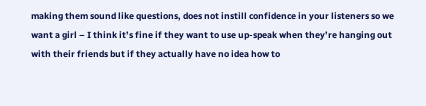making them sound like questions, does not instill confidence in your listeners so we want a girl – I think it’s fine if they want to use up-speak when they’re hanging out with their friends but if they actually have no idea how to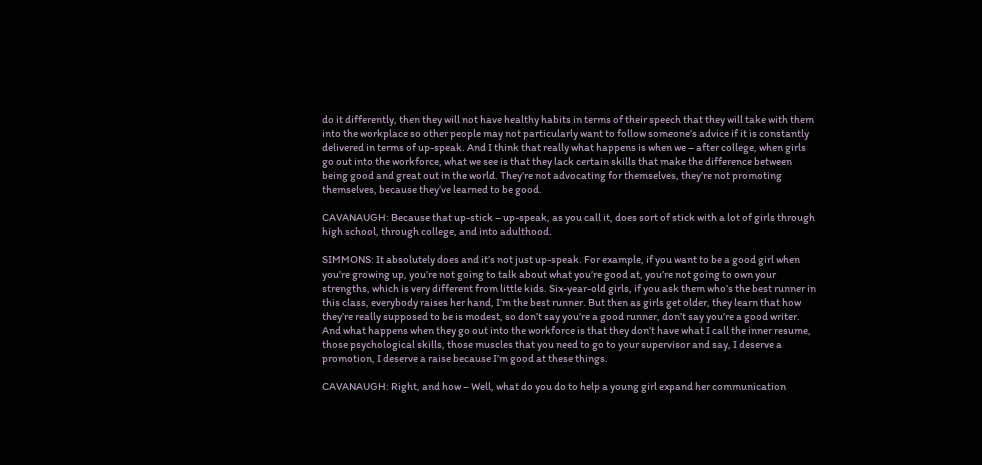do it differently, then they will not have healthy habits in terms of their speech that they will take with them into the workplace so other people may not particularly want to follow someone’s advice if it is constantly delivered in terms of up-speak. And I think that really what happens is when we – after college, when girls go out into the workforce, what we see is that they lack certain skills that make the difference between being good and great out in the world. They’re not advocating for themselves, they’re not promoting themselves, because they’ve learned to be good.

CAVANAUGH: Because that up-stick – up-speak, as you call it, does sort of stick with a lot of girls through high school, through college, and into adulthood.

SIMMONS: It absolutely does and it’s not just up-speak. For example, if you want to be a good girl when you’re growing up, you’re not going to talk about what you’re good at, you’re not going to own your strengths, which is very different from little kids. Six-year-old girls, if you ask them who’s the best runner in this class, everybody raises her hand, I’m the best runner. But then as girls get older, they learn that how they’re really supposed to be is modest, so don’t say you’re a good runner, don’t say you’re a good writer. And what happens when they go out into the workforce is that they don’t have what I call the inner resume, those psychological skills, those muscles that you need to go to your supervisor and say, I deserve a promotion, I deserve a raise because I’m good at these things.

CAVANAUGH: Right, and how – Well, what do you do to help a young girl expand her communication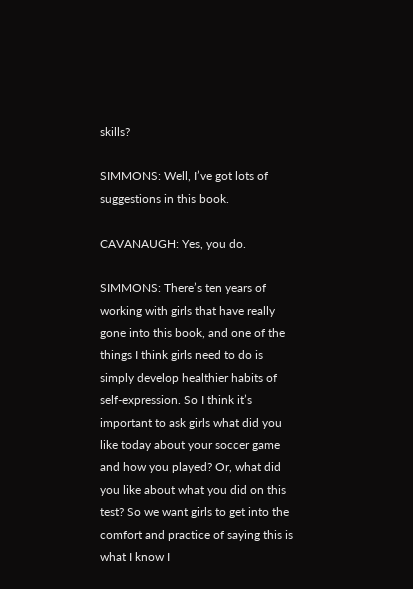skills?

SIMMONS: Well, I’ve got lots of suggestions in this book.

CAVANAUGH: Yes, you do.

SIMMONS: There’s ten years of working with girls that have really gone into this book, and one of the things I think girls need to do is simply develop healthier habits of self-expression. So I think it’s important to ask girls what did you like today about your soccer game and how you played? Or, what did you like about what you did on this test? So we want girls to get into the comfort and practice of saying this is what I know I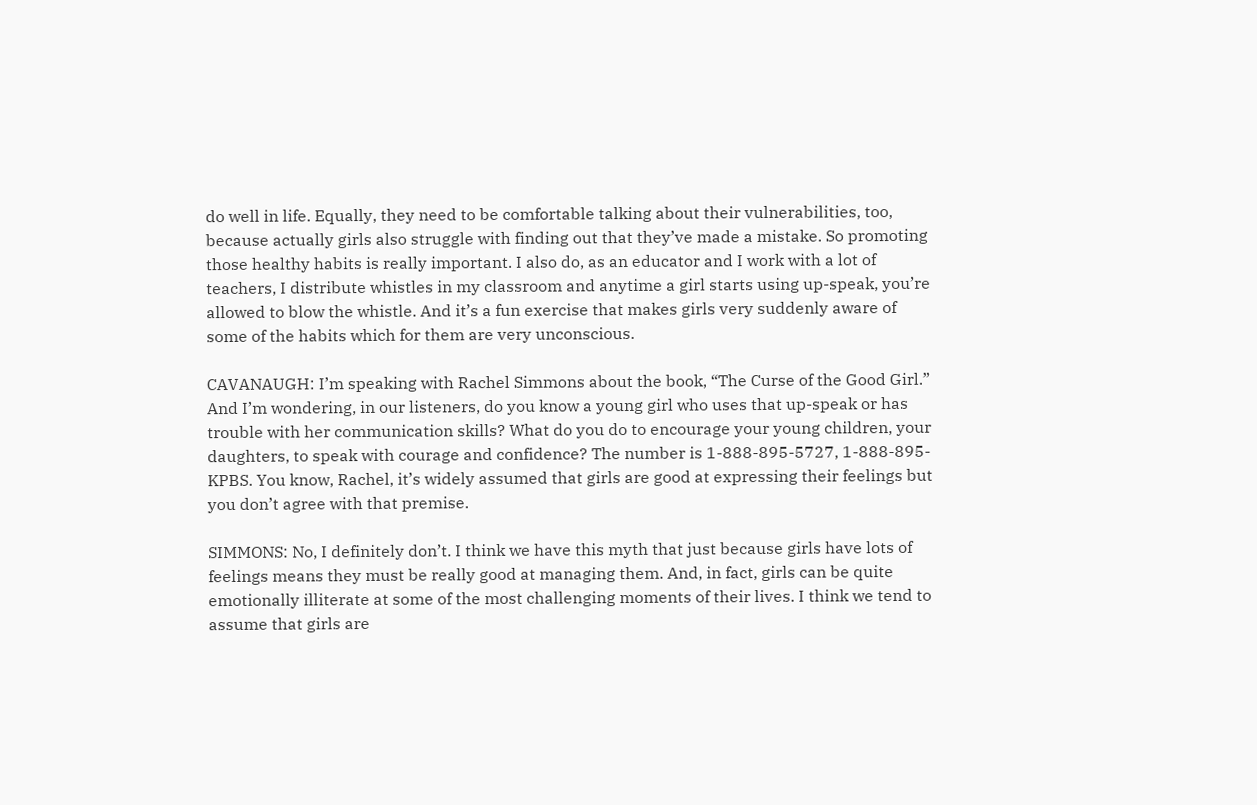do well in life. Equally, they need to be comfortable talking about their vulnerabilities, too, because actually girls also struggle with finding out that they’ve made a mistake. So promoting those healthy habits is really important. I also do, as an educator and I work with a lot of teachers, I distribute whistles in my classroom and anytime a girl starts using up-speak, you’re allowed to blow the whistle. And it’s a fun exercise that makes girls very suddenly aware of some of the habits which for them are very unconscious.

CAVANAUGH: I’m speaking with Rachel Simmons about the book, “The Curse of the Good Girl.” And I’m wondering, in our listeners, do you know a young girl who uses that up-speak or has trouble with her communication skills? What do you do to encourage your young children, your daughters, to speak with courage and confidence? The number is 1-888-895-5727, 1-888-895-KPBS. You know, Rachel, it’s widely assumed that girls are good at expressing their feelings but you don’t agree with that premise.

SIMMONS: No, I definitely don’t. I think we have this myth that just because girls have lots of feelings means they must be really good at managing them. And, in fact, girls can be quite emotionally illiterate at some of the most challenging moments of their lives. I think we tend to assume that girls are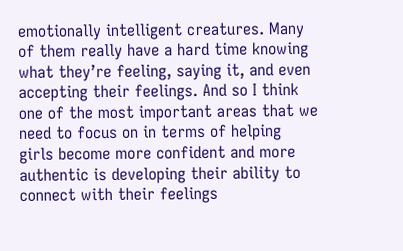emotionally intelligent creatures. Many of them really have a hard time knowing what they’re feeling, saying it, and even accepting their feelings. And so I think one of the most important areas that we need to focus on in terms of helping girls become more confident and more authentic is developing their ability to connect with their feelings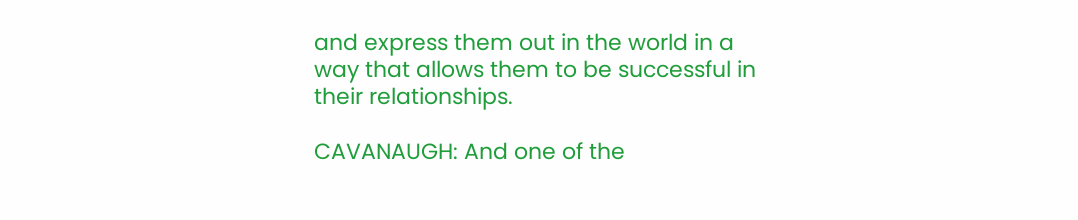and express them out in the world in a way that allows them to be successful in their relationships.

CAVANAUGH: And one of the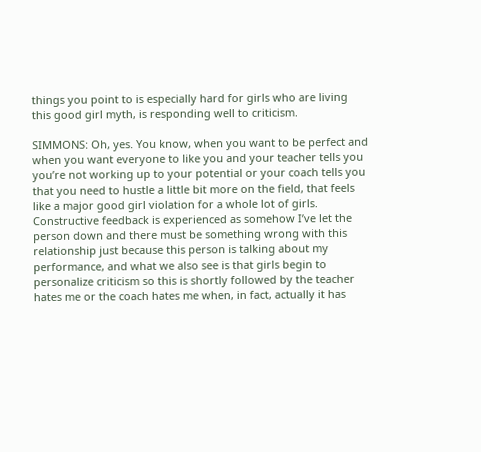things you point to is especially hard for girls who are living this good girl myth, is responding well to criticism.

SIMMONS: Oh, yes. You know, when you want to be perfect and when you want everyone to like you and your teacher tells you you’re not working up to your potential or your coach tells you that you need to hustle a little bit more on the field, that feels like a major good girl violation for a whole lot of girls. Constructive feedback is experienced as somehow I’ve let the person down and there must be something wrong with this relationship just because this person is talking about my performance, and what we also see is that girls begin to personalize criticism so this is shortly followed by the teacher hates me or the coach hates me when, in fact, actually it has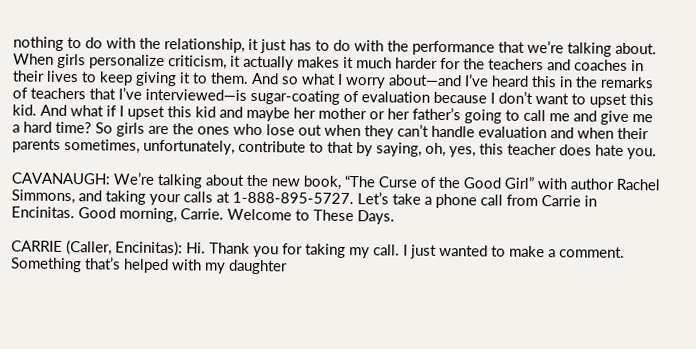nothing to do with the relationship, it just has to do with the performance that we’re talking about. When girls personalize criticism, it actually makes it much harder for the teachers and coaches in their lives to keep giving it to them. And so what I worry about—and I’ve heard this in the remarks of teachers that I’ve interviewed—is sugar-coating of evaluation because I don’t want to upset this kid. And what if I upset this kid and maybe her mother or her father’s going to call me and give me a hard time? So girls are the ones who lose out when they can’t handle evaluation and when their parents sometimes, unfortunately, contribute to that by saying, oh, yes, this teacher does hate you.

CAVANAUGH: We’re talking about the new book, “The Curse of the Good Girl” with author Rachel Simmons, and taking your calls at 1-888-895-5727. Let’s take a phone call from Carrie in Encinitas. Good morning, Carrie. Welcome to These Days.

CARRIE (Caller, Encinitas): Hi. Thank you for taking my call. I just wanted to make a comment. Something that’s helped with my daughter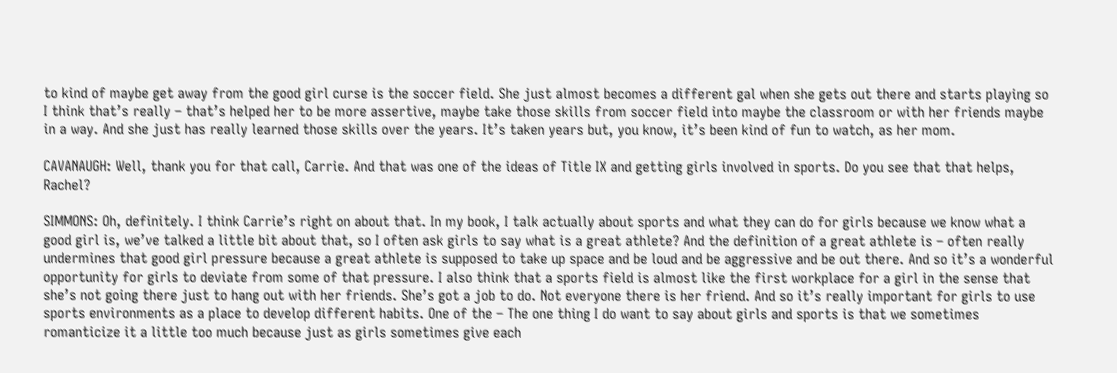to kind of maybe get away from the good girl curse is the soccer field. She just almost becomes a different gal when she gets out there and starts playing so I think that’s really – that’s helped her to be more assertive, maybe take those skills from soccer field into maybe the classroom or with her friends maybe in a way. And she just has really learned those skills over the years. It’s taken years but, you know, it’s been kind of fun to watch, as her mom.

CAVANAUGH: Well, thank you for that call, Carrie. And that was one of the ideas of Title IX and getting girls involved in sports. Do you see that that helps, Rachel?

SIMMONS: Oh, definitely. I think Carrie’s right on about that. In my book, I talk actually about sports and what they can do for girls because we know what a good girl is, we’ve talked a little bit about that, so I often ask girls to say what is a great athlete? And the definition of a great athlete is – often really undermines that good girl pressure because a great athlete is supposed to take up space and be loud and be aggressive and be out there. And so it’s a wonderful opportunity for girls to deviate from some of that pressure. I also think that a sports field is almost like the first workplace for a girl in the sense that she’s not going there just to hang out with her friends. She’s got a job to do. Not everyone there is her friend. And so it’s really important for girls to use sports environments as a place to develop different habits. One of the – The one thing I do want to say about girls and sports is that we sometimes romanticize it a little too much because just as girls sometimes give each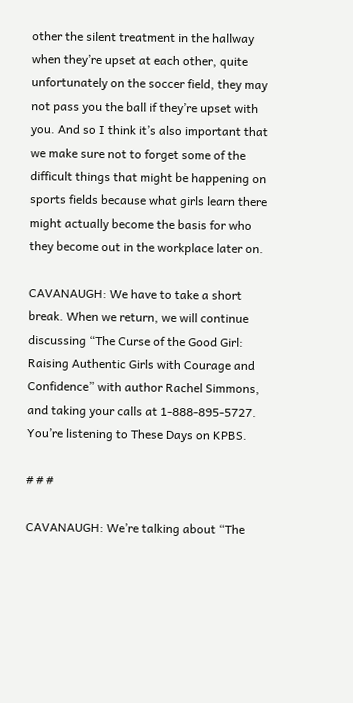other the silent treatment in the hallway when they’re upset at each other, quite unfortunately on the soccer field, they may not pass you the ball if they’re upset with you. And so I think it’s also important that we make sure not to forget some of the difficult things that might be happening on sports fields because what girls learn there might actually become the basis for who they become out in the workplace later on.

CAVANAUGH: We have to take a short break. When we return, we will continue discussing “The Curse of the Good Girl: Raising Authentic Girls with Courage and Confidence” with author Rachel Simmons, and taking your calls at 1-888-895-5727. You’re listening to These Days on KPBS.

# # #

CAVANAUGH: We’re talking about “The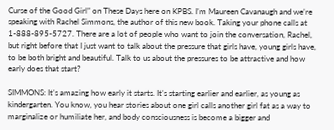Curse of the Good Girl” on These Days here on KPBS. I’m Maureen Cavanaugh and we’re speaking with Rachel Simmons, the author of this new book. Taking your phone calls at 1-888-895-5727. There are a lot of people who want to join the conversation, Rachel, but right before that I just want to talk about the pressure that girls have, young girls have, to be both bright and beautiful. Talk to us about the pressures to be attractive and how early does that start?

SIMMONS: It’s amazing how early it starts. It’s starting earlier and earlier, as young as kindergarten. You know, you hear stories about one girl calls another girl fat as a way to marginalize or humiliate her, and body consciousness is become a bigger and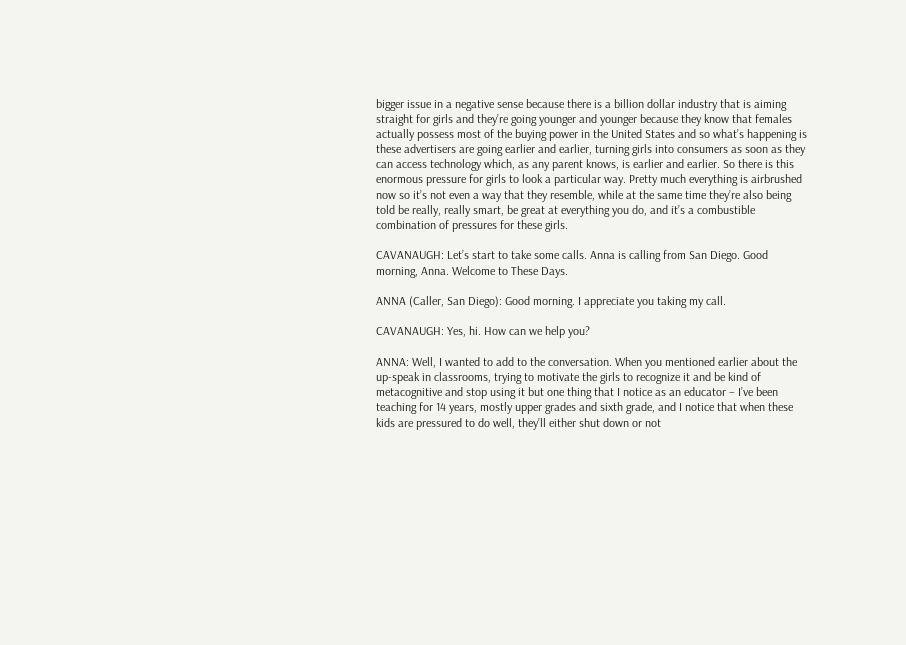bigger issue in a negative sense because there is a billion dollar industry that is aiming straight for girls and they’re going younger and younger because they know that females actually possess most of the buying power in the United States and so what’s happening is these advertisers are going earlier and earlier, turning girls into consumers as soon as they can access technology which, as any parent knows, is earlier and earlier. So there is this enormous pressure for girls to look a particular way. Pretty much everything is airbrushed now so it’s not even a way that they resemble, while at the same time they’re also being told be really, really smart, be great at everything you do, and it’s a combustible combination of pressures for these girls.

CAVANAUGH: Let’s start to take some calls. Anna is calling from San Diego. Good morning, Anna. Welcome to These Days.

ANNA (Caller, San Diego): Good morning. I appreciate you taking my call.

CAVANAUGH: Yes, hi. How can we help you?

ANNA: Well, I wanted to add to the conversation. When you mentioned earlier about the up-speak in classrooms, trying to motivate the girls to recognize it and be kind of metacognitive and stop using it but one thing that I notice as an educator – I’ve been teaching for 14 years, mostly upper grades and sixth grade, and I notice that when these kids are pressured to do well, they’ll either shut down or not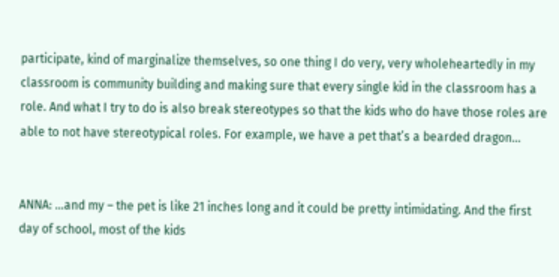participate, kind of marginalize themselves, so one thing I do very, very wholeheartedly in my classroom is community building and making sure that every single kid in the classroom has a role. And what I try to do is also break stereotypes so that the kids who do have those roles are able to not have stereotypical roles. For example, we have a pet that’s a bearded dragon…


ANNA: …and my – the pet is like 21 inches long and it could be pretty intimidating. And the first day of school, most of the kids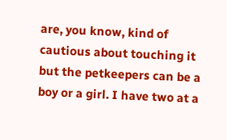are, you know, kind of cautious about touching it but the petkeepers can be a boy or a girl. I have two at a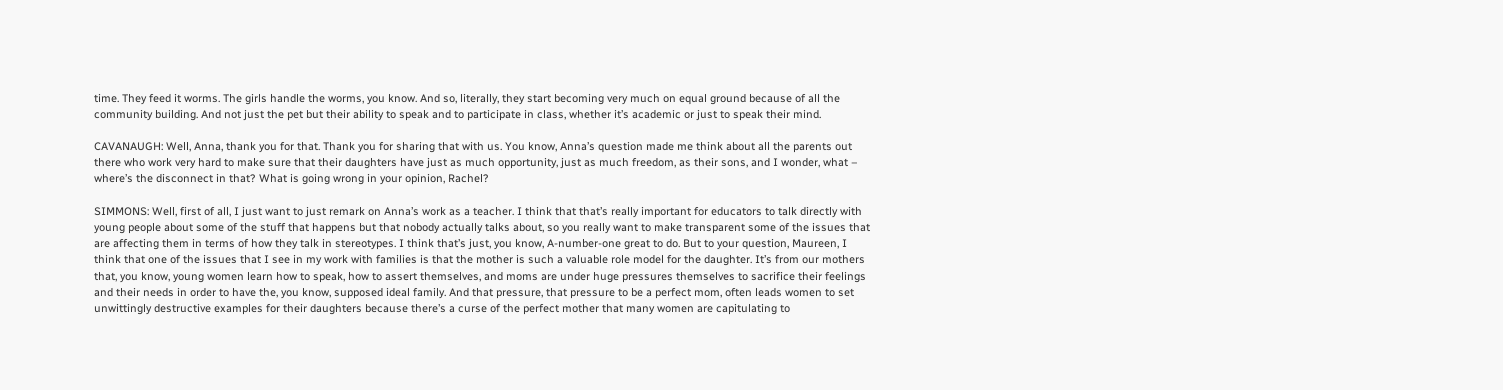time. They feed it worms. The girls handle the worms, you know. And so, literally, they start becoming very much on equal ground because of all the community building. And not just the pet but their ability to speak and to participate in class, whether it’s academic or just to speak their mind.

CAVANAUGH: Well, Anna, thank you for that. Thank you for sharing that with us. You know, Anna’s question made me think about all the parents out there who work very hard to make sure that their daughters have just as much opportunity, just as much freedom, as their sons, and I wonder, what – where’s the disconnect in that? What is going wrong in your opinion, Rachel?

SIMMONS: Well, first of all, I just want to just remark on Anna’s work as a teacher. I think that that’s really important for educators to talk directly with young people about some of the stuff that happens but that nobody actually talks about, so you really want to make transparent some of the issues that are affecting them in terms of how they talk in stereotypes. I think that’s just, you know, A-number-one great to do. But to your question, Maureen, I think that one of the issues that I see in my work with families is that the mother is such a valuable role model for the daughter. It’s from our mothers that, you know, young women learn how to speak, how to assert themselves, and moms are under huge pressures themselves to sacrifice their feelings and their needs in order to have the, you know, supposed ideal family. And that pressure, that pressure to be a perfect mom, often leads women to set unwittingly destructive examples for their daughters because there’s a curse of the perfect mother that many women are capitulating to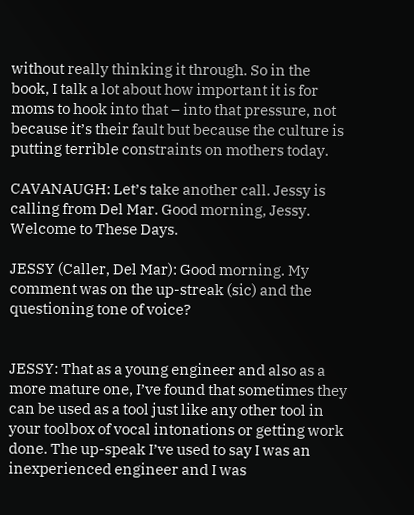without really thinking it through. So in the book, I talk a lot about how important it is for moms to hook into that – into that pressure, not because it’s their fault but because the culture is putting terrible constraints on mothers today.

CAVANAUGH: Let’s take another call. Jessy is calling from Del Mar. Good morning, Jessy. Welcome to These Days.

JESSY (Caller, Del Mar): Good morning. My comment was on the up-streak (sic) and the questioning tone of voice?


JESSY: That as a young engineer and also as a more mature one, I’ve found that sometimes they can be used as a tool just like any other tool in your toolbox of vocal intonations or getting work done. The up-speak I’ve used to say I was an inexperienced engineer and I was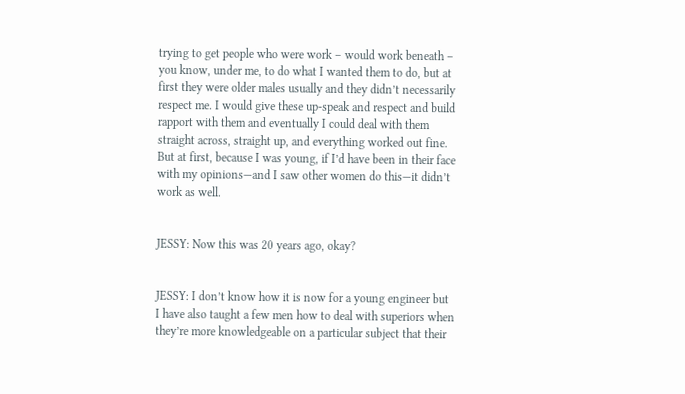trying to get people who were work – would work beneath – you know, under me, to do what I wanted them to do, but at first they were older males usually and they didn’t necessarily respect me. I would give these up-speak and respect and build rapport with them and eventually I could deal with them straight across, straight up, and everything worked out fine. But at first, because I was young, if I’d have been in their face with my opinions—and I saw other women do this—it didn’t work as well.


JESSY: Now this was 20 years ago, okay?


JESSY: I don’t know how it is now for a young engineer but I have also taught a few men how to deal with superiors when they’re more knowledgeable on a particular subject that their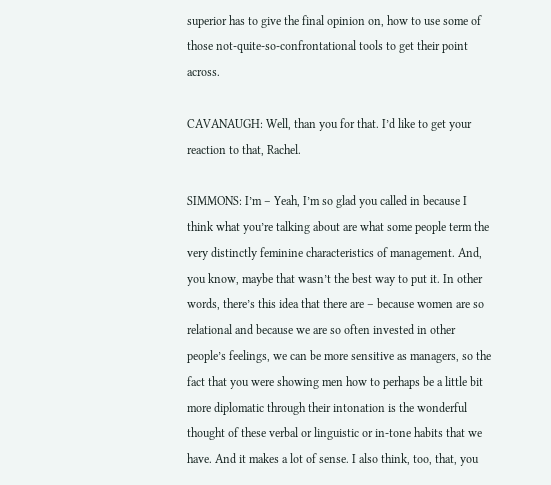superior has to give the final opinion on, how to use some of those not-quite-so-confrontational tools to get their point across.

CAVANAUGH: Well, than you for that. I’d like to get your reaction to that, Rachel.

SIMMONS: I’m – Yeah, I’m so glad you called in because I think what you’re talking about are what some people term the very distinctly feminine characteristics of management. And, you know, maybe that wasn’t the best way to put it. In other words, there’s this idea that there are – because women are so relational and because we are so often invested in other people’s feelings, we can be more sensitive as managers, so the fact that you were showing men how to perhaps be a little bit more diplomatic through their intonation is the wonderful thought of these verbal or linguistic or in-tone habits that we have. And it makes a lot of sense. I also think, too, that, you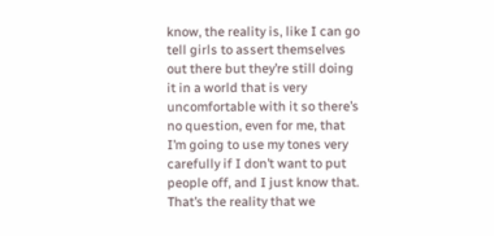know, the reality is, like I can go tell girls to assert themselves out there but they’re still doing it in a world that is very uncomfortable with it so there’s no question, even for me, that I’m going to use my tones very carefully if I don’t want to put people off, and I just know that. That’s the reality that we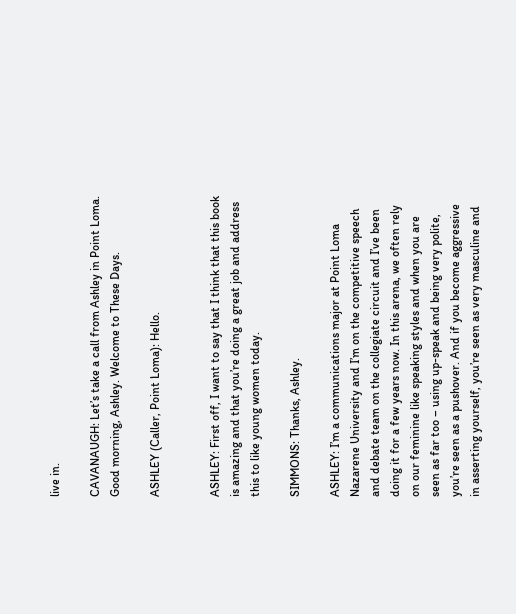live in.

CAVANAUGH: Let’s take a call from Ashley in Point Loma. Good morning, Ashley. Welcome to These Days.

ASHLEY (Caller, Point Loma): Hello.


ASHLEY: First off, I want to say that I think that this book is amazing and that you’re doing a great job and address this to like young women today.

SIMMONS: Thanks, Ashley.

ASHLEY: I’m a communications major at Point Loma Nazarene University and I’m on the competitive speech and debate team on the collegiate circuit and I’ve been doing it for a few years now. In this arena, we often rely on our feminine like speaking styles and when you are seen as far too – using up-speak and being very polite, you’re seen as a pushover. And if you become aggressive in asserting yourself, you’re seen as very masculine and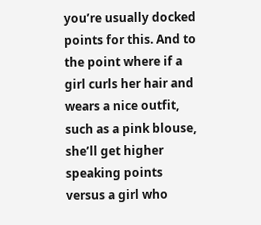you’re usually docked points for this. And to the point where if a girl curls her hair and wears a nice outfit, such as a pink blouse, she’ll get higher speaking points versus a girl who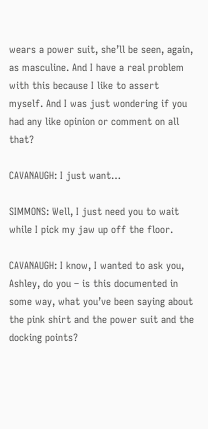wears a power suit, she’ll be seen, again, as masculine. And I have a real problem with this because I like to assert myself. And I was just wondering if you had any like opinion or comment on all that?

CAVANAUGH: I just want…

SIMMONS: Well, I just need you to wait while I pick my jaw up off the floor.

CAVANAUGH: I know, I wanted to ask you, Ashley, do you – is this documented in some way, what you’ve been saying about the pink shirt and the power suit and the docking points?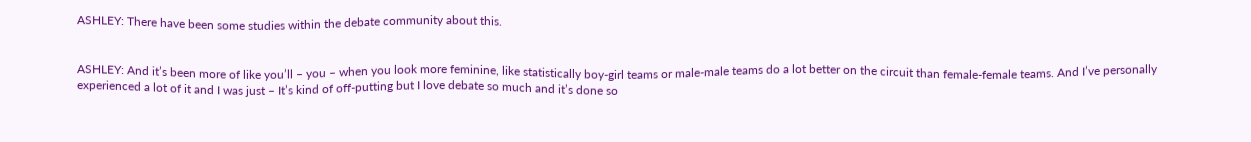ASHLEY: There have been some studies within the debate community about this.


ASHLEY: And it’s been more of like you’ll – you – when you look more feminine, like statistically boy-girl teams or male-male teams do a lot better on the circuit than female-female teams. And I’ve personally experienced a lot of it and I was just – It’s kind of off-putting but I love debate so much and it’s done so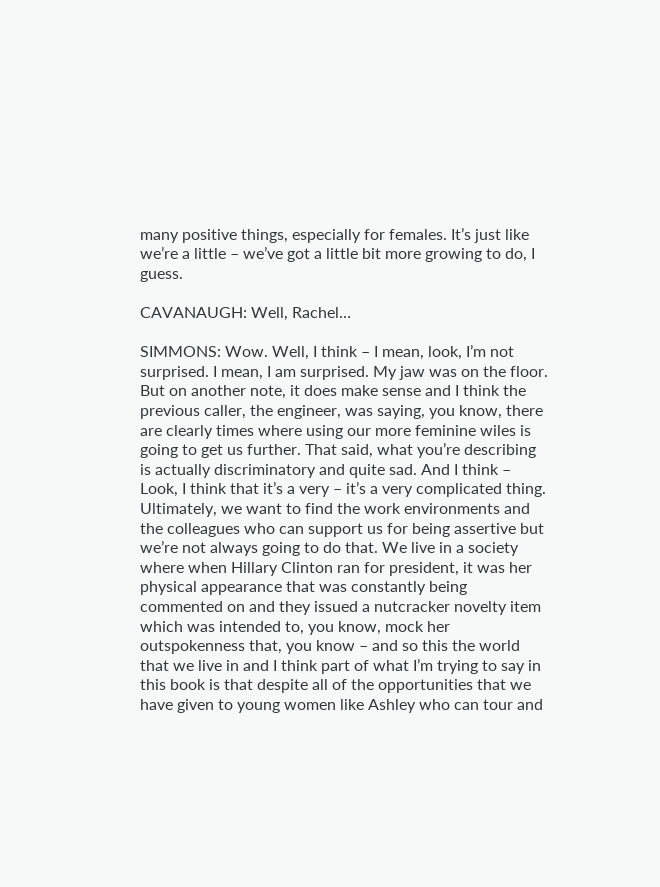many positive things, especially for females. It’s just like we’re a little – we’ve got a little bit more growing to do, I guess.

CAVANAUGH: Well, Rachel…

SIMMONS: Wow. Well, I think – I mean, look, I’m not surprised. I mean, I am surprised. My jaw was on the floor. But on another note, it does make sense and I think the previous caller, the engineer, was saying, you know, there are clearly times where using our more feminine wiles is going to get us further. That said, what you’re describing is actually discriminatory and quite sad. And I think – Look, I think that it’s a very – it’s a very complicated thing. Ultimately, we want to find the work environments and the colleagues who can support us for being assertive but we’re not always going to do that. We live in a society where when Hillary Clinton ran for president, it was her physical appearance that was constantly being commented on and they issued a nutcracker novelty item which was intended to, you know, mock her outspokenness that, you know – and so this the world that we live in and I think part of what I’m trying to say in this book is that despite all of the opportunities that we have given to young women like Ashley who can tour and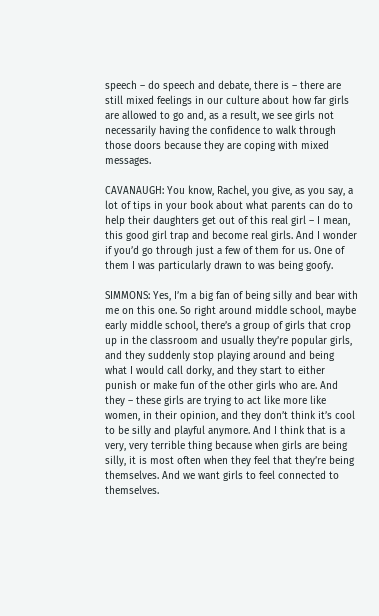speech – do speech and debate, there is – there are still mixed feelings in our culture about how far girls are allowed to go and, as a result, we see girls not necessarily having the confidence to walk through those doors because they are coping with mixed messages.

CAVANAUGH: You know, Rachel, you give, as you say, a lot of tips in your book about what parents can do to help their daughters get out of this real girl – I mean, this good girl trap and become real girls. And I wonder if you’d go through just a few of them for us. One of them I was particularly drawn to was being goofy.

SIMMONS: Yes, I’m a big fan of being silly and bear with me on this one. So right around middle school, maybe early middle school, there’s a group of girls that crop up in the classroom and usually they’re popular girls, and they suddenly stop playing around and being what I would call dorky, and they start to either punish or make fun of the other girls who are. And they – these girls are trying to act like more like women, in their opinion, and they don’t think it’s cool to be silly and playful anymore. And I think that is a very, very terrible thing because when girls are being silly, it is most often when they feel that they’re being themselves. And we want girls to feel connected to themselves.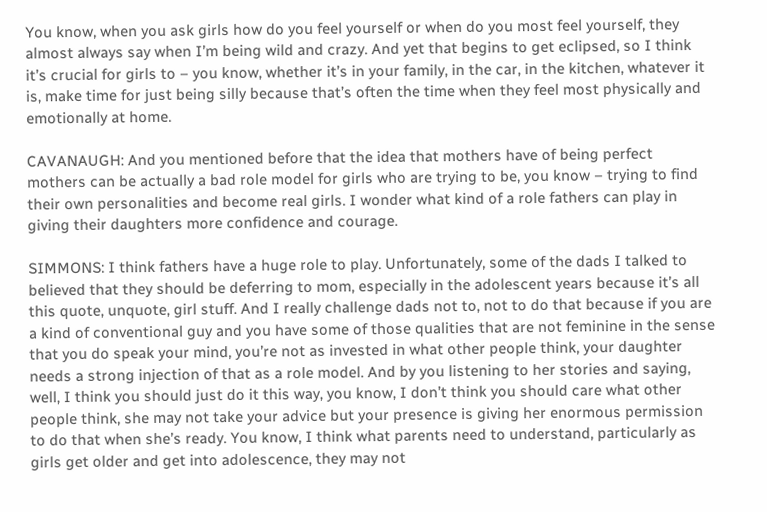You know, when you ask girls how do you feel yourself or when do you most feel yourself, they almost always say when I’m being wild and crazy. And yet that begins to get eclipsed, so I think it’s crucial for girls to – you know, whether it’s in your family, in the car, in the kitchen, whatever it is, make time for just being silly because that’s often the time when they feel most physically and emotionally at home.

CAVANAUGH: And you mentioned before that the idea that mothers have of being perfect mothers can be actually a bad role model for girls who are trying to be, you know – trying to find their own personalities and become real girls. I wonder what kind of a role fathers can play in giving their daughters more confidence and courage.

SIMMONS: I think fathers have a huge role to play. Unfortunately, some of the dads I talked to believed that they should be deferring to mom, especially in the adolescent years because it’s all this quote, unquote, girl stuff. And I really challenge dads not to, not to do that because if you are a kind of conventional guy and you have some of those qualities that are not feminine in the sense that you do speak your mind, you’re not as invested in what other people think, your daughter needs a strong injection of that as a role model. And by you listening to her stories and saying, well, I think you should just do it this way, you know, I don’t think you should care what other people think, she may not take your advice but your presence is giving her enormous permission to do that when she’s ready. You know, I think what parents need to understand, particularly as girls get older and get into adolescence, they may not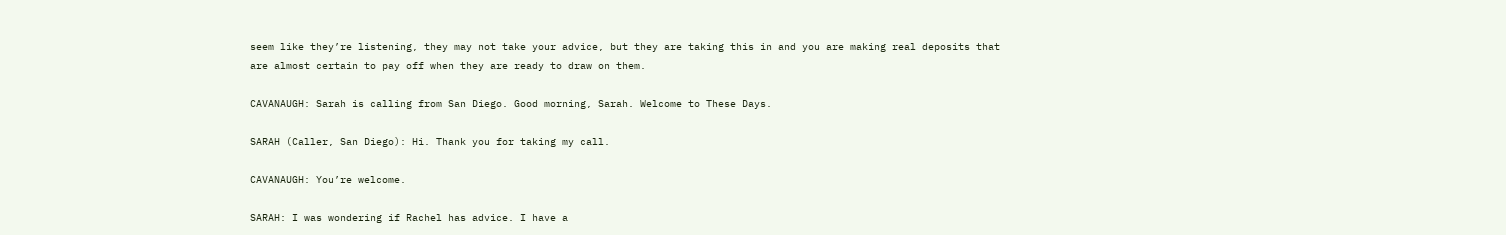seem like they’re listening, they may not take your advice, but they are taking this in and you are making real deposits that are almost certain to pay off when they are ready to draw on them.

CAVANAUGH: Sarah is calling from San Diego. Good morning, Sarah. Welcome to These Days.

SARAH (Caller, San Diego): Hi. Thank you for taking my call.

CAVANAUGH: You’re welcome.

SARAH: I was wondering if Rachel has advice. I have a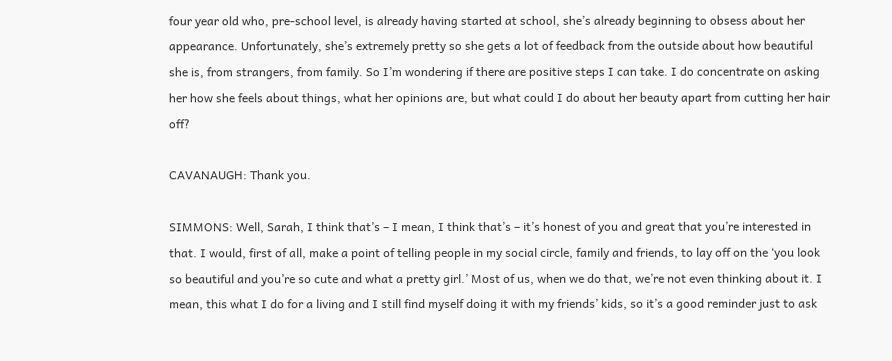four year old who, pre-school level, is already having started at school, she’s already beginning to obsess about her appearance. Unfortunately, she’s extremely pretty so she gets a lot of feedback from the outside about how beautiful she is, from strangers, from family. So I’m wondering if there are positive steps I can take. I do concentrate on asking her how she feels about things, what her opinions are, but what could I do about her beauty apart from cutting her hair off?

CAVANAUGH: Thank you.

SIMMONS: Well, Sarah, I think that’s – I mean, I think that’s – it’s honest of you and great that you’re interested in that. I would, first of all, make a point of telling people in my social circle, family and friends, to lay off on the ‘you look so beautiful and you’re so cute and what a pretty girl.’ Most of us, when we do that, we’re not even thinking about it. I mean, this what I do for a living and I still find myself doing it with my friends’ kids, so it’s a good reminder just to ask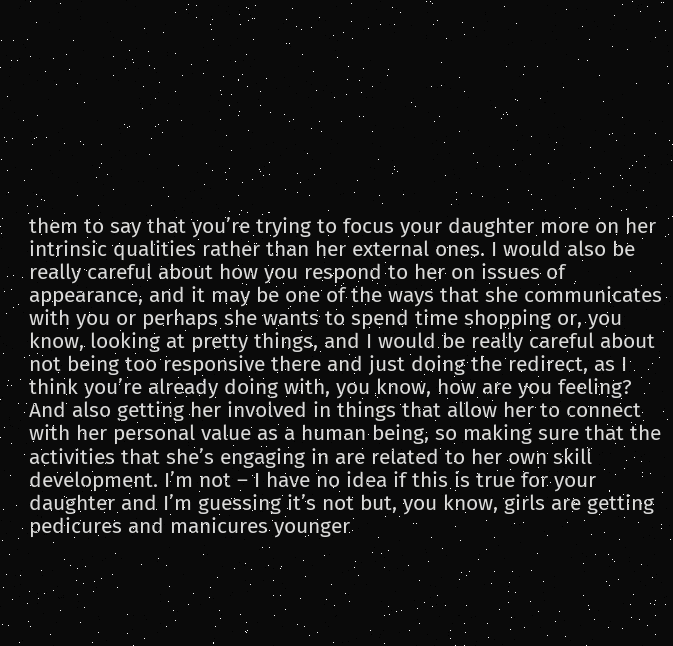them to say that you’re trying to focus your daughter more on her intrinsic qualities rather than her external ones. I would also be really careful about how you respond to her on issues of appearance, and it may be one of the ways that she communicates with you or perhaps she wants to spend time shopping or, you know, looking at pretty things, and I would be really careful about not being too responsive there and just doing the redirect, as I think you’re already doing with, you know, how are you feeling? And also getting her involved in things that allow her to connect with her personal value as a human being, so making sure that the activities that she’s engaging in are related to her own skill development. I’m not – I have no idea if this is true for your daughter and I’m guessing it’s not but, you know, girls are getting pedicures and manicures younger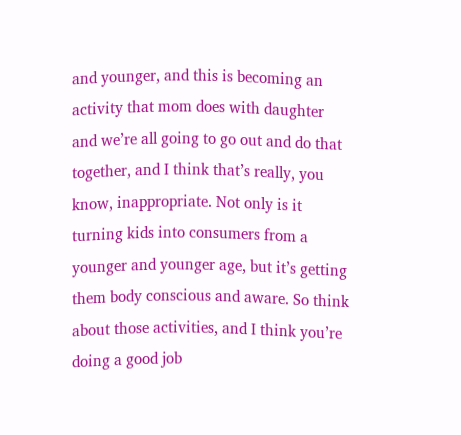and younger, and this is becoming an activity that mom does with daughter and we’re all going to go out and do that together, and I think that’s really, you know, inappropriate. Not only is it turning kids into consumers from a younger and younger age, but it’s getting them body conscious and aware. So think about those activities, and I think you’re doing a good job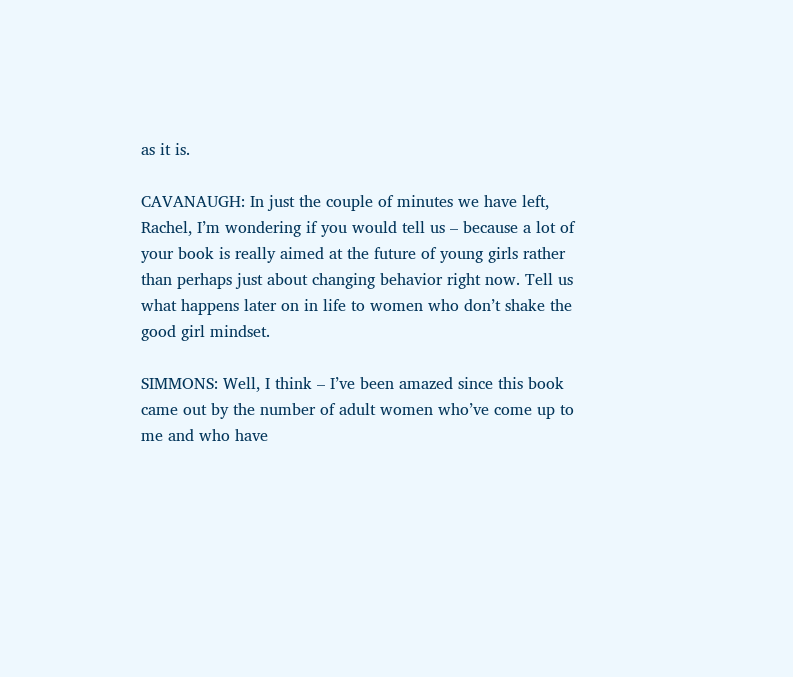as it is.

CAVANAUGH: In just the couple of minutes we have left, Rachel, I’m wondering if you would tell us – because a lot of your book is really aimed at the future of young girls rather than perhaps just about changing behavior right now. Tell us what happens later on in life to women who don’t shake the good girl mindset.

SIMMONS: Well, I think – I’ve been amazed since this book came out by the number of adult women who’ve come up to me and who have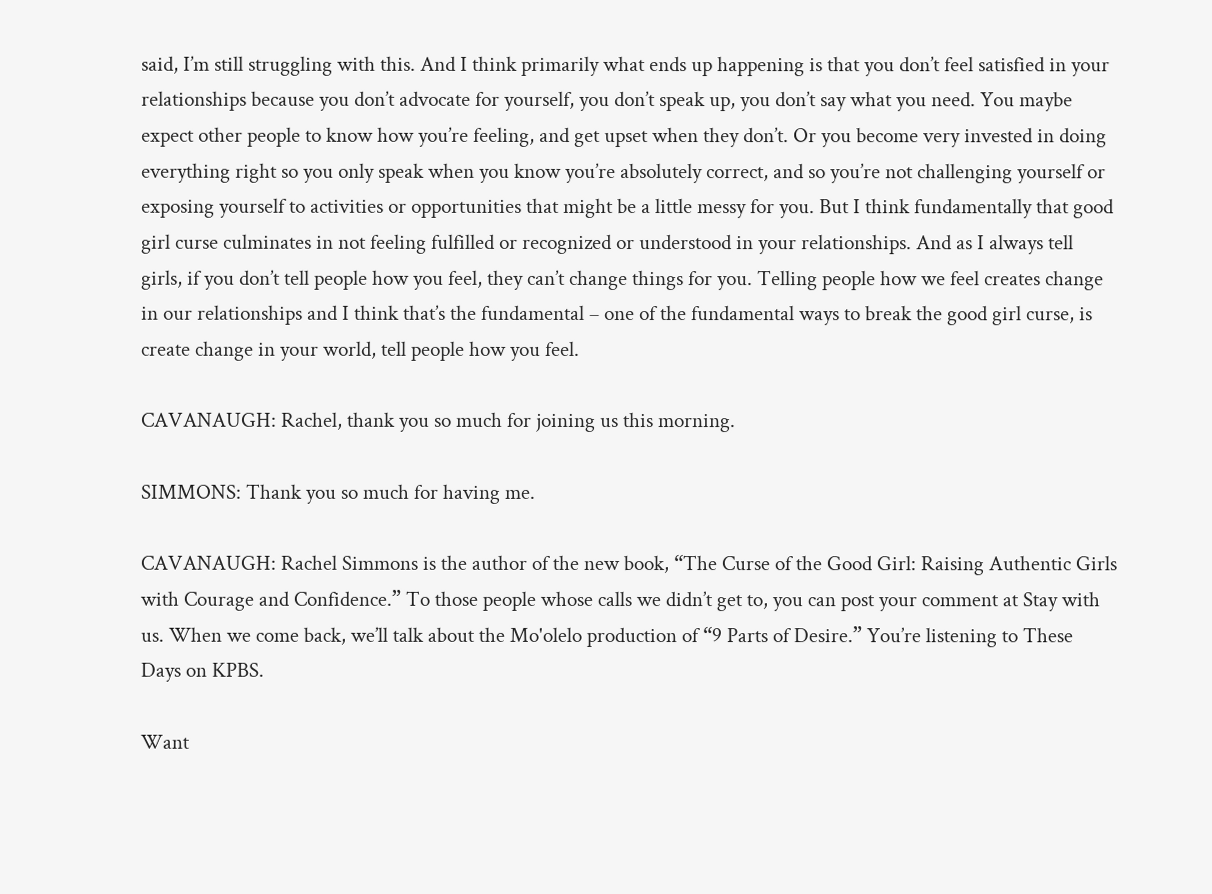said, I’m still struggling with this. And I think primarily what ends up happening is that you don’t feel satisfied in your relationships because you don’t advocate for yourself, you don’t speak up, you don’t say what you need. You maybe expect other people to know how you’re feeling, and get upset when they don’t. Or you become very invested in doing everything right so you only speak when you know you’re absolutely correct, and so you’re not challenging yourself or exposing yourself to activities or opportunities that might be a little messy for you. But I think fundamentally that good girl curse culminates in not feeling fulfilled or recognized or understood in your relationships. And as I always tell girls, if you don’t tell people how you feel, they can’t change things for you. Telling people how we feel creates change in our relationships and I think that’s the fundamental – one of the fundamental ways to break the good girl curse, is create change in your world, tell people how you feel.

CAVANAUGH: Rachel, thank you so much for joining us this morning.

SIMMONS: Thank you so much for having me.

CAVANAUGH: Rachel Simmons is the author of the new book, “The Curse of the Good Girl: Raising Authentic Girls with Courage and Confidence.” To those people whose calls we didn’t get to, you can post your comment at Stay with us. When we come back, we’ll talk about the Mo'olelo production of “9 Parts of Desire.” You’re listening to These Days on KPBS.

Want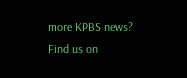more KPBS news?
Find us on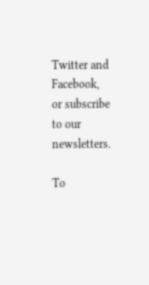Twitter and Facebook, or subscribe to our newsletters.

To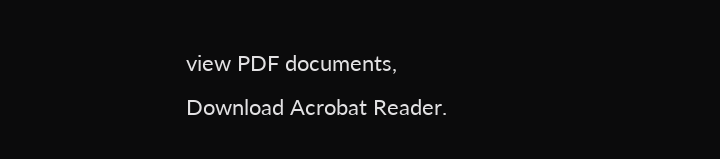view PDF documents, Download Acrobat Reader.